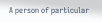A person of particular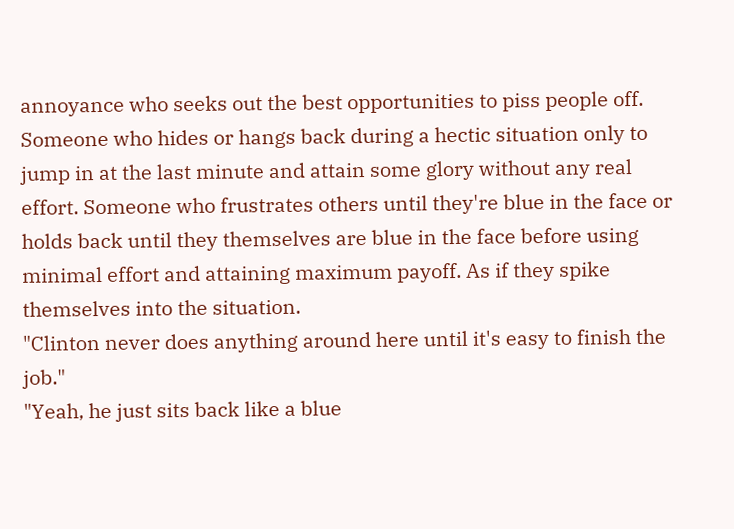annoyance who seeks out the best opportunities to piss people off. Someone who hides or hangs back during a hectic situation only to jump in at the last minute and attain some glory without any real effort. Someone who frustrates others until they're blue in the face or holds back until they themselves are blue in the face before using minimal effort and attaining maximum payoff. As if they spike themselves into the situation.
"Clinton never does anything around here until it's easy to finish the job."
"Yeah, he just sits back like a blue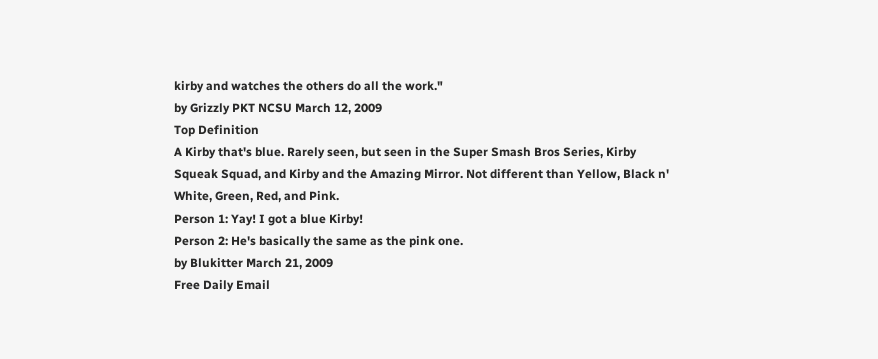kirby and watches the others do all the work."
by Grizzly PKT NCSU March 12, 2009
Top Definition
A Kirby that's blue. Rarely seen, but seen in the Super Smash Bros Series, Kirby Squeak Squad, and Kirby and the Amazing Mirror. Not different than Yellow, Black n' White, Green, Red, and Pink.
Person 1: Yay! I got a blue Kirby!
Person 2: He's basically the same as the pink one.
by Blukitter March 21, 2009
Free Daily Email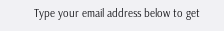Type your email address below to get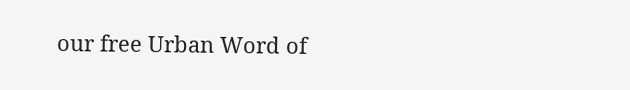our free Urban Word of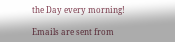the Day every morning!

Emails are sent from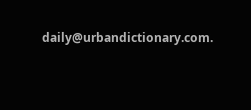daily@urbandictionary.com.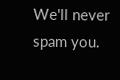We'll never spam you.